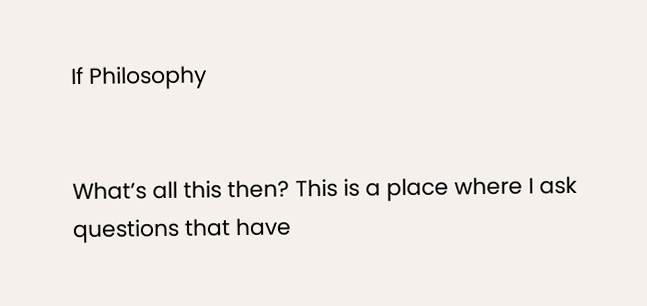If Philosophy


What’s all this then? This is a place where I ask questions that have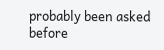probably been asked before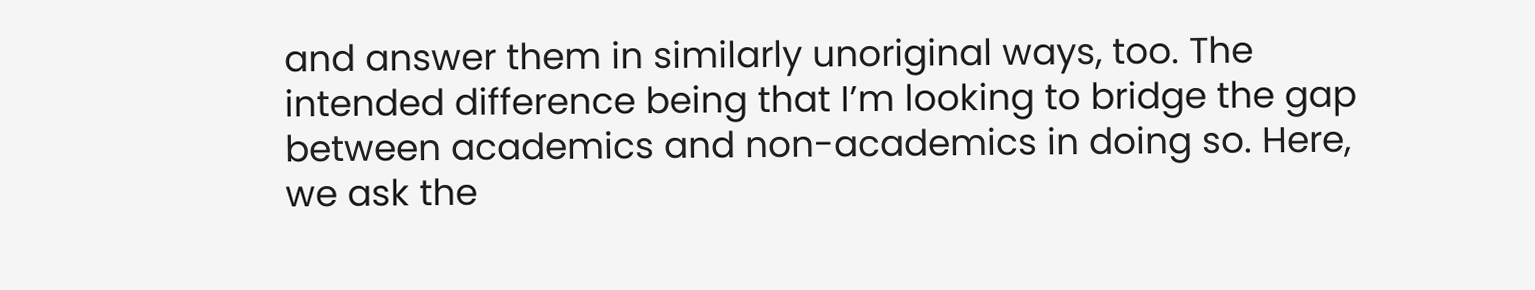and answer them in similarly unoriginal ways, too. The intended difference being that I’m looking to bridge the gap between academics and non-academics in doing so. Here, we ask the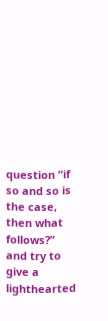question “if so and so is the case, then what follows?” and try to give a lighthearted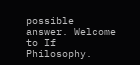possible answer. Welcome to If Philosophy.